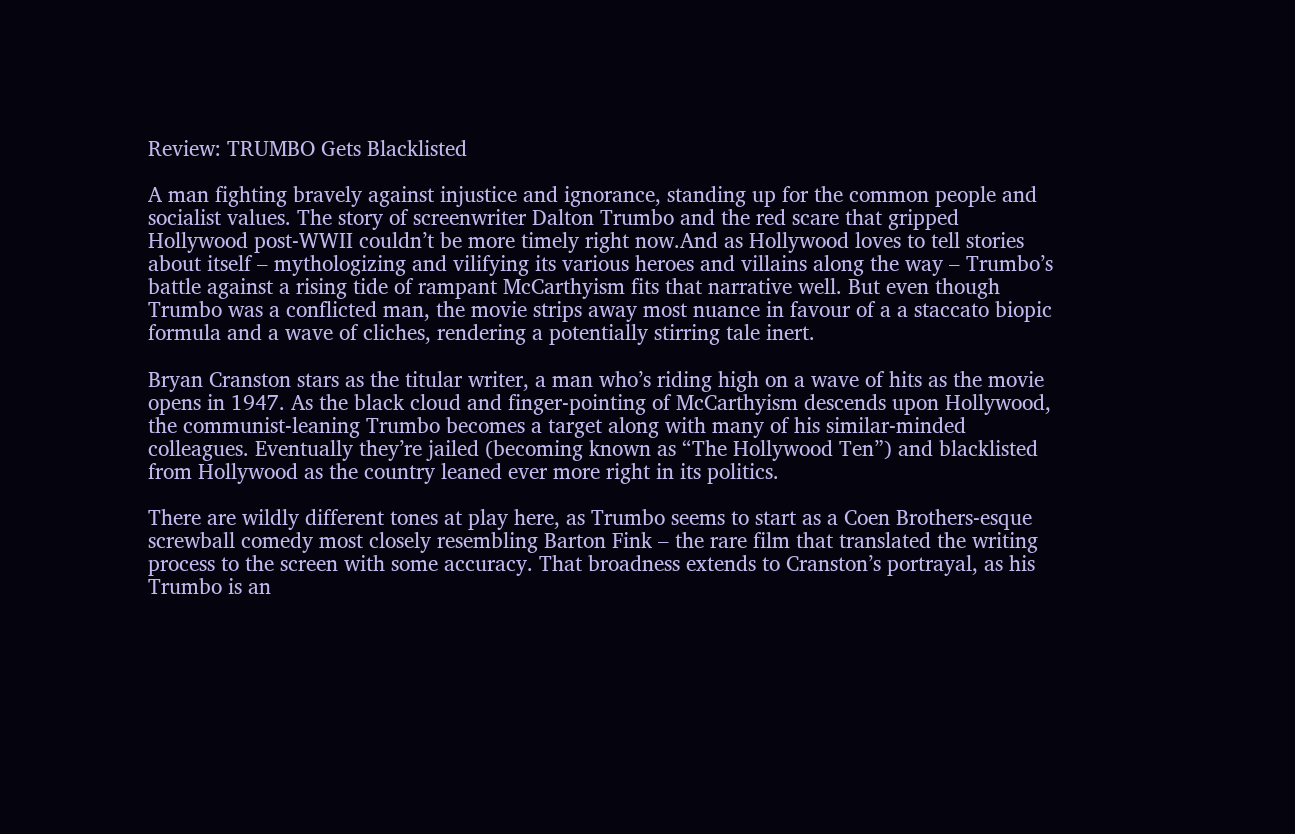Review: TRUMBO Gets Blacklisted

A man fighting bravely against injustice and ignorance, standing up for the common people and socialist values. The story of screenwriter Dalton Trumbo and the red scare that gripped Hollywood post-WWII couldn’t be more timely right now.And as Hollywood loves to tell stories about itself – mythologizing and vilifying its various heroes and villains along the way – Trumbo’s battle against a rising tide of rampant McCarthyism fits that narrative well. But even though Trumbo was a conflicted man, the movie strips away most nuance in favour of a a staccato biopic formula and a wave of cliches, rendering a potentially stirring tale inert.

Bryan Cranston stars as the titular writer, a man who’s riding high on a wave of hits as the movie opens in 1947. As the black cloud and finger-pointing of McCarthyism descends upon Hollywood, the communist-leaning Trumbo becomes a target along with many of his similar-minded colleagues. Eventually they’re jailed (becoming known as “The Hollywood Ten”) and blacklisted from Hollywood as the country leaned ever more right in its politics.

There are wildly different tones at play here, as Trumbo seems to start as a Coen Brothers-esque screwball comedy most closely resembling Barton Fink – the rare film that translated the writing process to the screen with some accuracy. That broadness extends to Cranston’s portrayal, as his Trumbo is an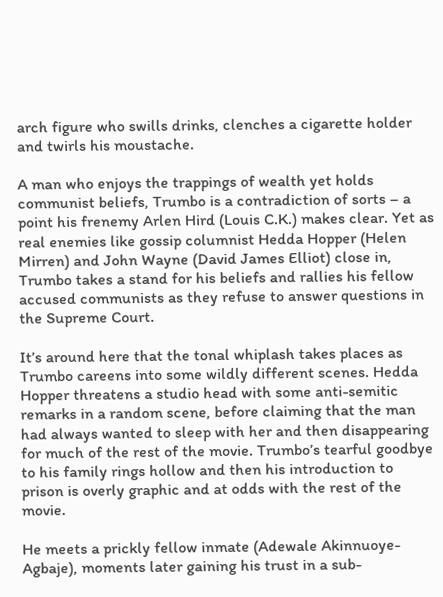arch figure who swills drinks, clenches a cigarette holder and twirls his moustache.

A man who enjoys the trappings of wealth yet holds communist beliefs, Trumbo is a contradiction of sorts – a point his frenemy Arlen Hird (Louis C.K.) makes clear. Yet as real enemies like gossip columnist Hedda Hopper (Helen Mirren) and John Wayne (David James Elliot) close in, Trumbo takes a stand for his beliefs and rallies his fellow accused communists as they refuse to answer questions in the Supreme Court.

It’s around here that the tonal whiplash takes places as Trumbo careens into some wildly different scenes. Hedda Hopper threatens a studio head with some anti-semitic remarks in a random scene, before claiming that the man had always wanted to sleep with her and then disappearing for much of the rest of the movie. Trumbo’s tearful goodbye to his family rings hollow and then his introduction to prison is overly graphic and at odds with the rest of the movie.

He meets a prickly fellow inmate (Adewale Akinnuoye-Agbaje), moments later gaining his trust in a sub-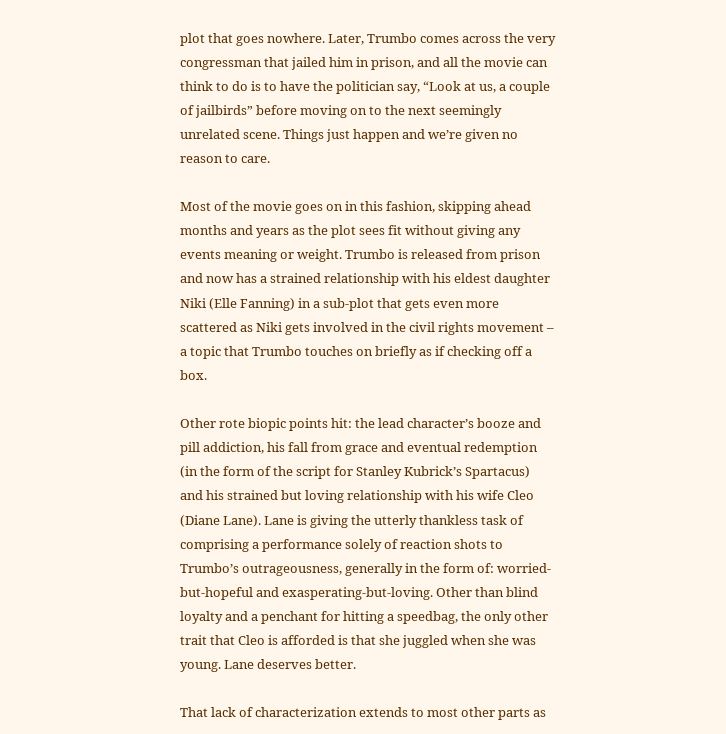plot that goes nowhere. Later, Trumbo comes across the very congressman that jailed him in prison, and all the movie can think to do is to have the politician say, “Look at us, a couple of jailbirds” before moving on to the next seemingly unrelated scene. Things just happen and we’re given no reason to care.

Most of the movie goes on in this fashion, skipping ahead months and years as the plot sees fit without giving any events meaning or weight. Trumbo is released from prison and now has a strained relationship with his eldest daughter Niki (Elle Fanning) in a sub-plot that gets even more scattered as Niki gets involved in the civil rights movement – a topic that Trumbo touches on briefly as if checking off a box.

Other rote biopic points hit: the lead character’s booze and pill addiction, his fall from grace and eventual redemption (in the form of the script for Stanley Kubrick’s Spartacus) and his strained but loving relationship with his wife Cleo (Diane Lane). Lane is giving the utterly thankless task of comprising a performance solely of reaction shots to Trumbo’s outrageousness, generally in the form of: worried-but-hopeful and exasperating-but-loving. Other than blind loyalty and a penchant for hitting a speedbag, the only other trait that Cleo is afforded is that she juggled when she was young. Lane deserves better.

That lack of characterization extends to most other parts as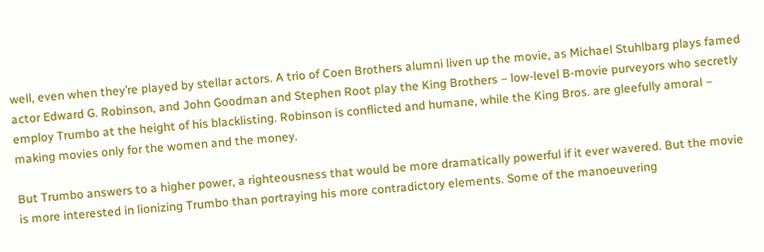well, even when they’re played by stellar actors. A trio of Coen Brothers alumni liven up the movie, as Michael Stuhlbarg plays famed actor Edward G. Robinson, and John Goodman and Stephen Root play the King Brothers – low-level B-movie purveyors who secretly employ Trumbo at the height of his blacklisting. Robinson is conflicted and humane, while the King Bros. are gleefully amoral – making movies only for the women and the money.

But Trumbo answers to a higher power, a righteousness that would be more dramatically powerful if it ever wavered. But the movie is more interested in lionizing Trumbo than portraying his more contradictory elements. Some of the manoeuvering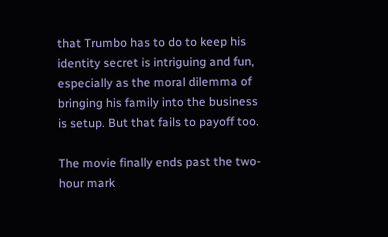that Trumbo has to do to keep his identity secret is intriguing and fun, especially as the moral dilemma of bringing his family into the business is setup. But that fails to payoff too.

The movie finally ends past the two-hour mark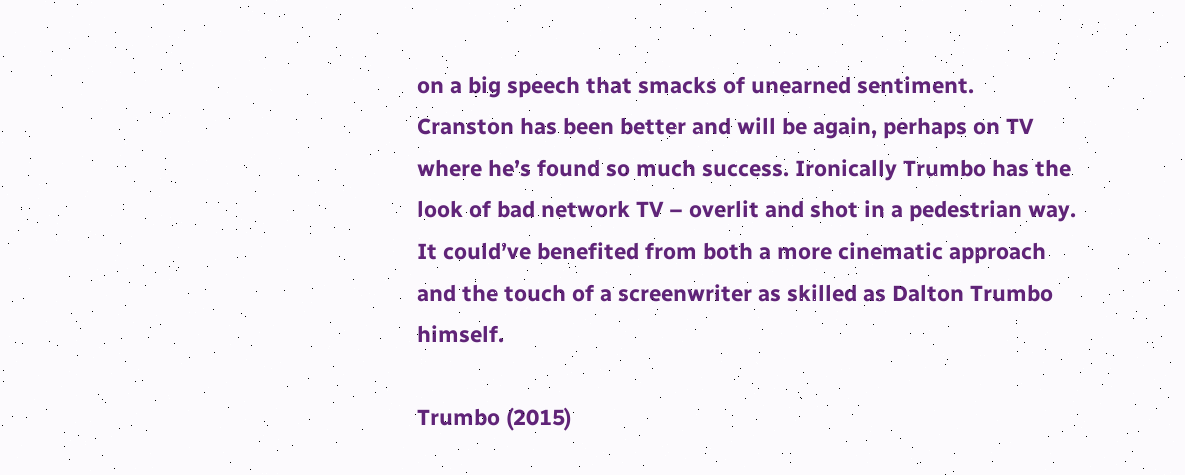on a big speech that smacks of unearned sentiment. Cranston has been better and will be again, perhaps on TV where he’s found so much success. Ironically Trumbo has the look of bad network TV – overlit and shot in a pedestrian way. It could’ve benefited from both a more cinematic approach and the touch of a screenwriter as skilled as Dalton Trumbo himself.

Trumbo (2015)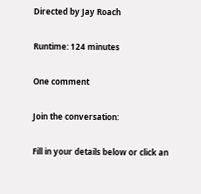Directed by Jay Roach

Runtime: 124 minutes

One comment

Join the conversation:

Fill in your details below or click an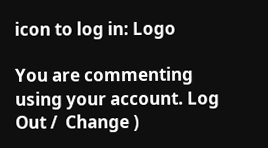icon to log in: Logo

You are commenting using your account. Log Out /  Change )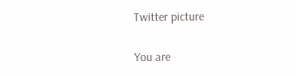Twitter picture

You are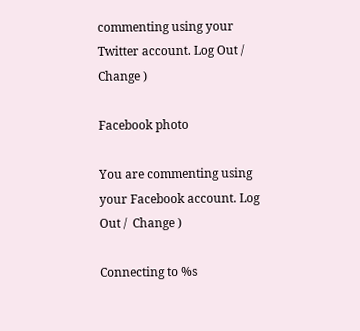commenting using your Twitter account. Log Out /  Change )

Facebook photo

You are commenting using your Facebook account. Log Out /  Change )

Connecting to %s